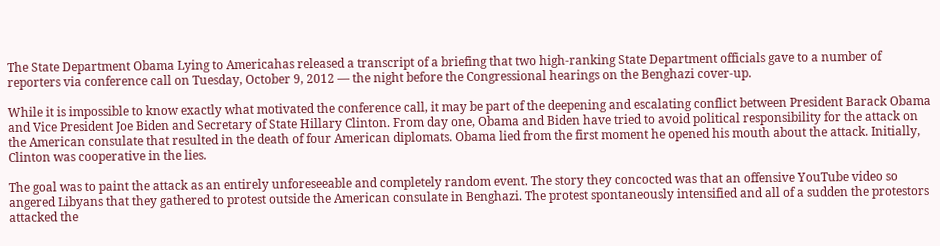The State Department Obama Lying to Americahas released a transcript of a briefing that two high-ranking State Department officials gave to a number of reporters via conference call on Tuesday, October 9, 2012 — the night before the Congressional hearings on the Benghazi cover-up.

While it is impossible to know exactly what motivated the conference call, it may be part of the deepening and escalating conflict between President Barack Obama and Vice President Joe Biden and Secretary of State Hillary Clinton. From day one, Obama and Biden have tried to avoid political responsibility for the attack on the American consulate that resulted in the death of four American diplomats. Obama lied from the first moment he opened his mouth about the attack. Initially, Clinton was cooperative in the lies.

The goal was to paint the attack as an entirely unforeseeable and completely random event. The story they concocted was that an offensive YouTube video so angered Libyans that they gathered to protest outside the American consulate in Benghazi. The protest spontaneously intensified and all of a sudden the protestors attacked the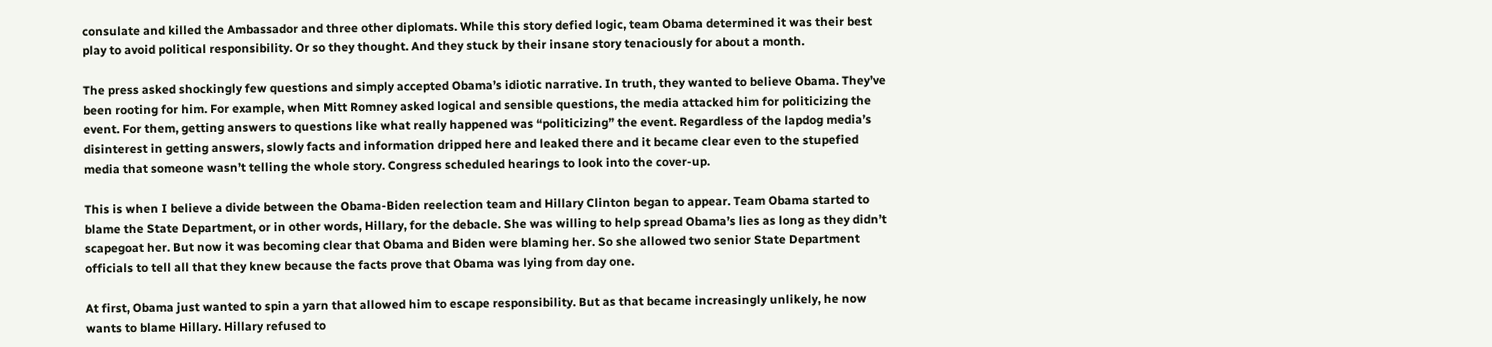consulate and killed the Ambassador and three other diplomats. While this story defied logic, team Obama determined it was their best play to avoid political responsibility. Or so they thought. And they stuck by their insane story tenaciously for about a month.

The press asked shockingly few questions and simply accepted Obama’s idiotic narrative. In truth, they wanted to believe Obama. They’ve been rooting for him. For example, when Mitt Romney asked logical and sensible questions, the media attacked him for politicizing the event. For them, getting answers to questions like what really happened was “politicizing” the event. Regardless of the lapdog media’s disinterest in getting answers, slowly facts and information dripped here and leaked there and it became clear even to the stupefied media that someone wasn’t telling the whole story. Congress scheduled hearings to look into the cover-up.

This is when I believe a divide between the Obama-Biden reelection team and Hillary Clinton began to appear. Team Obama started to blame the State Department, or in other words, Hillary, for the debacle. She was willing to help spread Obama’s lies as long as they didn’t scapegoat her. But now it was becoming clear that Obama and Biden were blaming her. So she allowed two senior State Department officials to tell all that they knew because the facts prove that Obama was lying from day one.

At first, Obama just wanted to spin a yarn that allowed him to escape responsibility. But as that became increasingly unlikely, he now wants to blame Hillary. Hillary refused to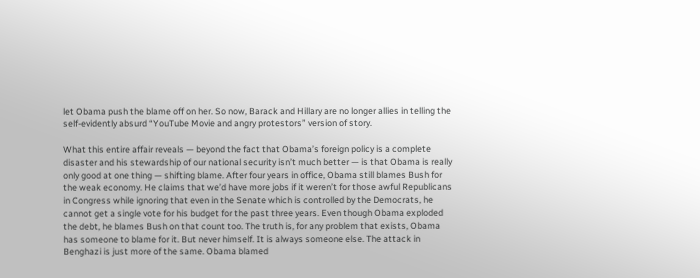let Obama push the blame off on her. So now, Barack and Hillary are no longer allies in telling the self-evidently absurd “YouTube Movie and angry protestors” version of story.

What this entire affair reveals — beyond the fact that Obama’s foreign policy is a complete disaster and his stewardship of our national security isn’t much better — is that Obama is really only good at one thing — shifting blame. After four years in office, Obama still blames Bush for the weak economy. He claims that we’d have more jobs if it weren’t for those awful Republicans in Congress while ignoring that even in the Senate which is controlled by the Democrats, he cannot get a single vote for his budget for the past three years. Even though Obama exploded the debt, he blames Bush on that count too. The truth is, for any problem that exists, Obama has someone to blame for it. But never himself. It is always someone else. The attack in Benghazi is just more of the same. Obama blamed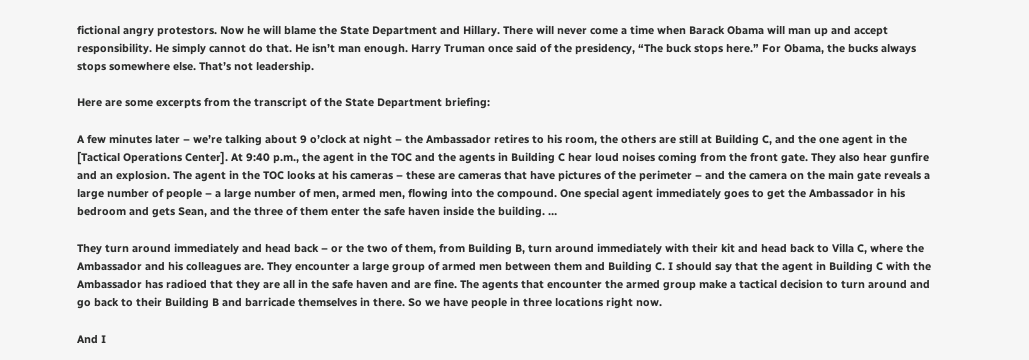fictional angry protestors. Now he will blame the State Department and Hillary. There will never come a time when Barack Obama will man up and accept responsibility. He simply cannot do that. He isn’t man enough. Harry Truman once said of the presidency, “The buck stops here.” For Obama, the bucks always stops somewhere else. That’s not leadership.

Here are some excerpts from the transcript of the State Department briefing:

A few minutes later – we’re talking about 9 o’clock at night – the Ambassador retires to his room, the others are still at Building C, and the one agent in the [Tactical Operations Center]. At 9:40 p.m., the agent in the TOC and the agents in Building C hear loud noises coming from the front gate. They also hear gunfire and an explosion. The agent in the TOC looks at his cameras – these are cameras that have pictures of the perimeter – and the camera on the main gate reveals a large number of people – a large number of men, armed men, flowing into the compound. One special agent immediately goes to get the Ambassador in his bedroom and gets Sean, and the three of them enter the safe haven inside the building. …

They turn around immediately and head back – or the two of them, from Building B, turn around immediately with their kit and head back to Villa C, where the Ambassador and his colleagues are. They encounter a large group of armed men between them and Building C. I should say that the agent in Building C with the Ambassador has radioed that they are all in the safe haven and are fine. The agents that encounter the armed group make a tactical decision to turn around and go back to their Building B and barricade themselves in there. So we have people in three locations right now.

And I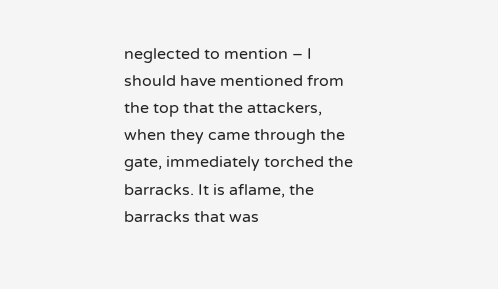neglected to mention – I should have mentioned from the top that the attackers, when they came through the gate, immediately torched the barracks. It is aflame, the barracks that was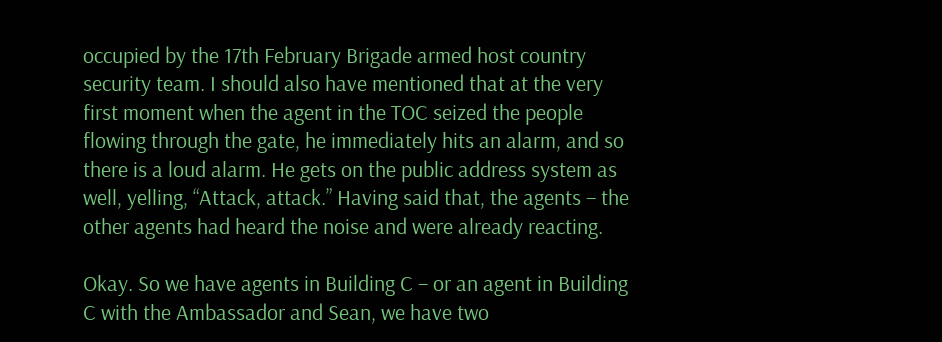occupied by the 17th February Brigade armed host country security team. I should also have mentioned that at the very first moment when the agent in the TOC seized the people flowing through the gate, he immediately hits an alarm, and so there is a loud alarm. He gets on the public address system as well, yelling, “Attack, attack.” Having said that, the agents – the other agents had heard the noise and were already reacting.

Okay. So we have agents in Building C – or an agent in Building C with the Ambassador and Sean, we have two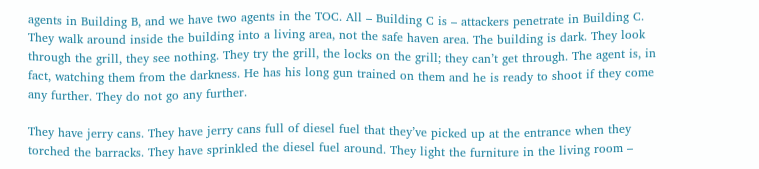agents in Building B, and we have two agents in the TOC. All – Building C is – attackers penetrate in Building C. They walk around inside the building into a living area, not the safe haven area. The building is dark. They look through the grill, they see nothing. They try the grill, the locks on the grill; they can’t get through. The agent is, in fact, watching them from the darkness. He has his long gun trained on them and he is ready to shoot if they come any further. They do not go any further.

They have jerry cans. They have jerry cans full of diesel fuel that they’ve picked up at the entrance when they torched the barracks. They have sprinkled the diesel fuel around. They light the furniture in the living room –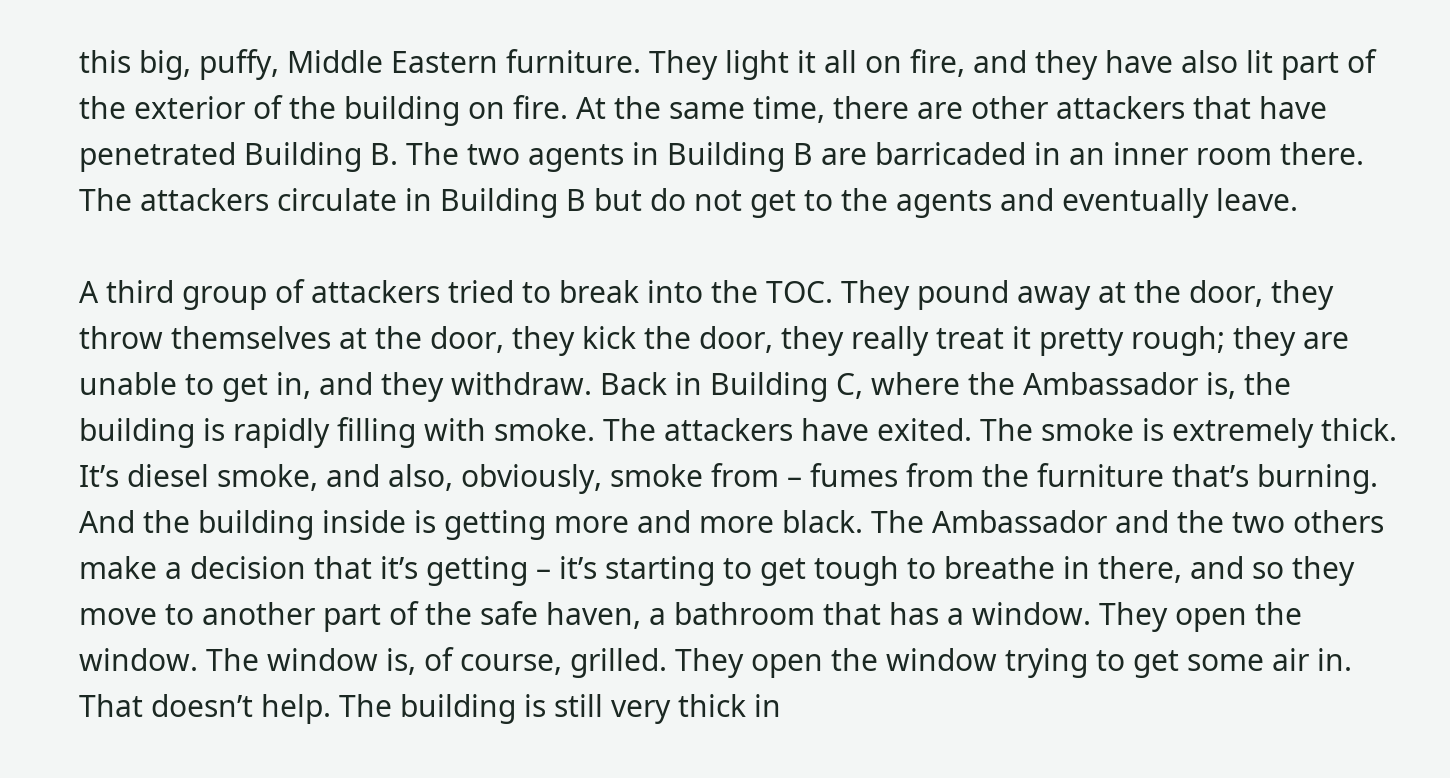this big, puffy, Middle Eastern furniture. They light it all on fire, and they have also lit part of the exterior of the building on fire. At the same time, there are other attackers that have penetrated Building B. The two agents in Building B are barricaded in an inner room there. The attackers circulate in Building B but do not get to the agents and eventually leave.

A third group of attackers tried to break into the TOC. They pound away at the door, they throw themselves at the door, they kick the door, they really treat it pretty rough; they are unable to get in, and they withdraw. Back in Building C, where the Ambassador is, the building is rapidly filling with smoke. The attackers have exited. The smoke is extremely thick. It’s diesel smoke, and also, obviously, smoke from – fumes from the furniture that’s burning. And the building inside is getting more and more black. The Ambassador and the two others make a decision that it’s getting – it’s starting to get tough to breathe in there, and so they move to another part of the safe haven, a bathroom that has a window. They open the window. The window is, of course, grilled. They open the window trying to get some air in. That doesn’t help. The building is still very thick in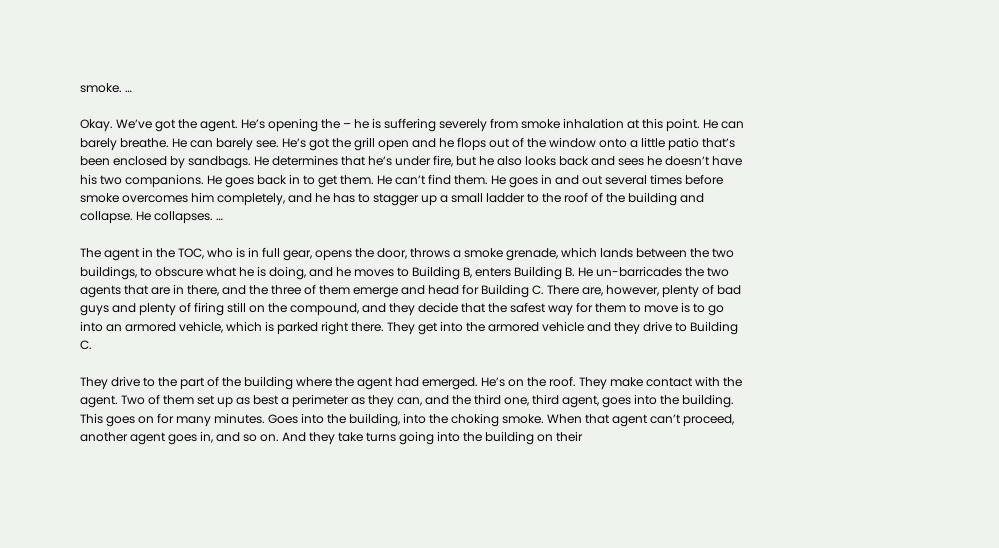smoke. …

Okay. We’ve got the agent. He’s opening the – he is suffering severely from smoke inhalation at this point. He can barely breathe. He can barely see. He’s got the grill open and he flops out of the window onto a little patio that’s been enclosed by sandbags. He determines that he’s under fire, but he also looks back and sees he doesn’t have his two companions. He goes back in to get them. He can’t find them. He goes in and out several times before smoke overcomes him completely, and he has to stagger up a small ladder to the roof of the building and collapse. He collapses. …

The agent in the TOC, who is in full gear, opens the door, throws a smoke grenade, which lands between the two buildings, to obscure what he is doing, and he moves to Building B, enters Building B. He un-barricades the two agents that are in there, and the three of them emerge and head for Building C. There are, however, plenty of bad guys and plenty of firing still on the compound, and they decide that the safest way for them to move is to go into an armored vehicle, which is parked right there. They get into the armored vehicle and they drive to Building C.

They drive to the part of the building where the agent had emerged. He’s on the roof. They make contact with the agent. Two of them set up as best a perimeter as they can, and the third one, third agent, goes into the building. This goes on for many minutes. Goes into the building, into the choking smoke. When that agent can’t proceed, another agent goes in, and so on. And they take turns going into the building on their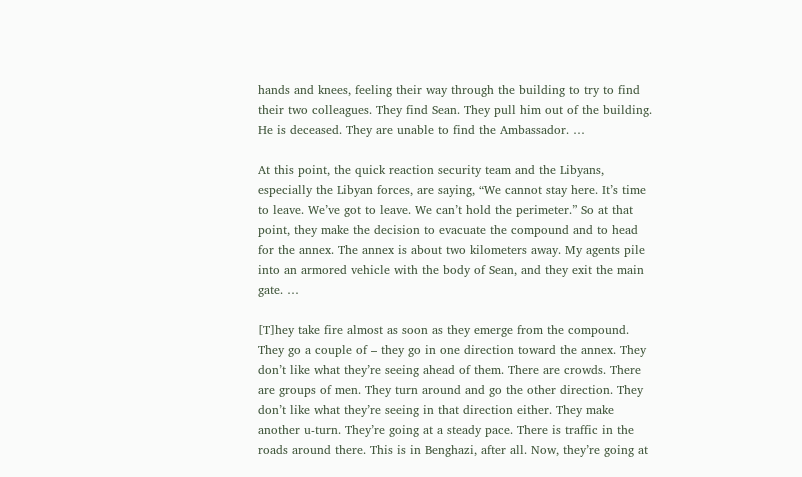hands and knees, feeling their way through the building to try to find their two colleagues. They find Sean. They pull him out of the building. He is deceased. They are unable to find the Ambassador. …

At this point, the quick reaction security team and the Libyans, especially the Libyan forces, are saying, “We cannot stay here. It’s time to leave. We’ve got to leave. We can’t hold the perimeter.” So at that point, they make the decision to evacuate the compound and to head for the annex. The annex is about two kilometers away. My agents pile into an armored vehicle with the body of Sean, and they exit the main gate. …

[T]hey take fire almost as soon as they emerge from the compound. They go a couple of – they go in one direction toward the annex. They don’t like what they’re seeing ahead of them. There are crowds. There are groups of men. They turn around and go the other direction. They don’t like what they’re seeing in that direction either. They make another u-turn. They’re going at a steady pace. There is traffic in the roads around there. This is in Benghazi, after all. Now, they’re going at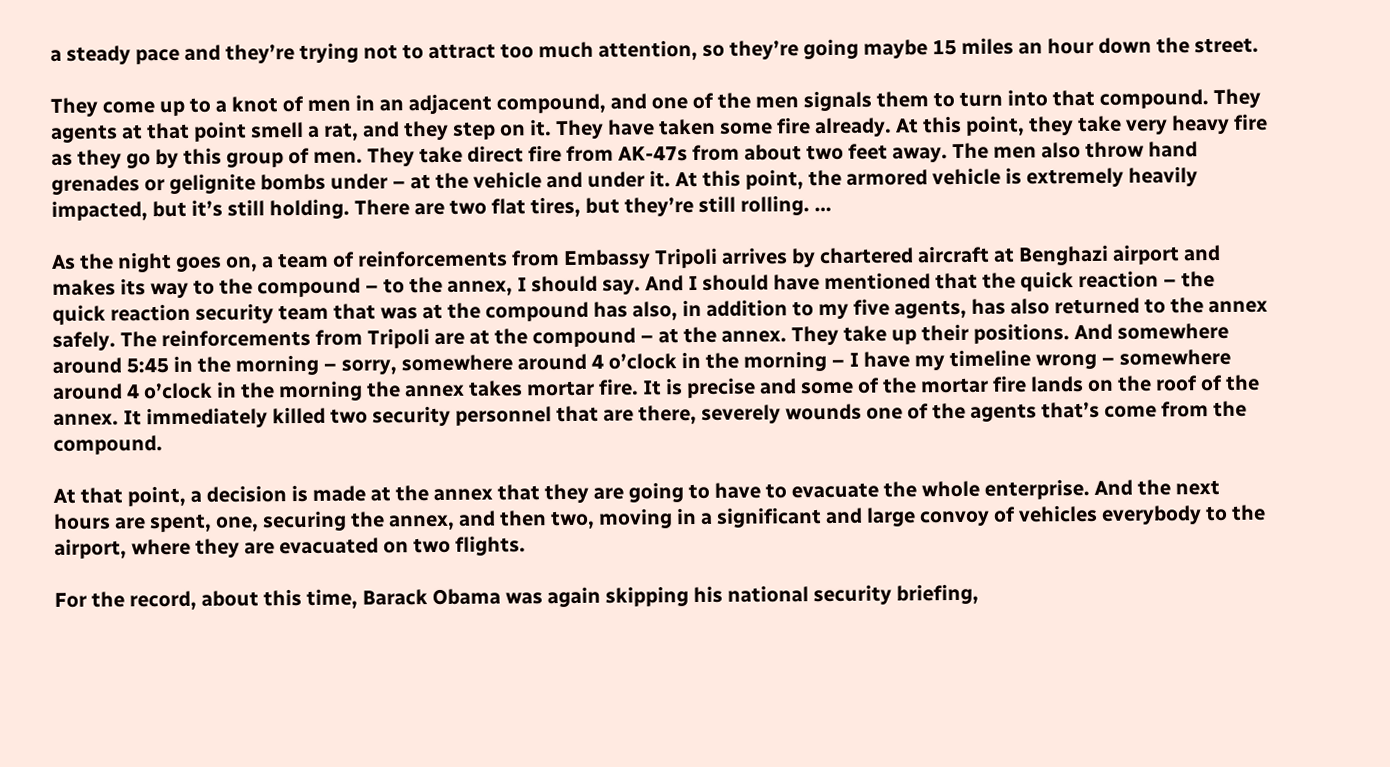a steady pace and they’re trying not to attract too much attention, so they’re going maybe 15 miles an hour down the street.

They come up to a knot of men in an adjacent compound, and one of the men signals them to turn into that compound. They agents at that point smell a rat, and they step on it. They have taken some fire already. At this point, they take very heavy fire as they go by this group of men. They take direct fire from AK-47s from about two feet away. The men also throw hand grenades or gelignite bombs under – at the vehicle and under it. At this point, the armored vehicle is extremely heavily impacted, but it’s still holding. There are two flat tires, but they’re still rolling. …

As the night goes on, a team of reinforcements from Embassy Tripoli arrives by chartered aircraft at Benghazi airport and makes its way to the compound – to the annex, I should say. And I should have mentioned that the quick reaction – the quick reaction security team that was at the compound has also, in addition to my five agents, has also returned to the annex safely. The reinforcements from Tripoli are at the compound – at the annex. They take up their positions. And somewhere around 5:45 in the morning – sorry, somewhere around 4 o’clock in the morning – I have my timeline wrong – somewhere around 4 o’clock in the morning the annex takes mortar fire. It is precise and some of the mortar fire lands on the roof of the annex. It immediately killed two security personnel that are there, severely wounds one of the agents that’s come from the compound.

At that point, a decision is made at the annex that they are going to have to evacuate the whole enterprise. And the next hours are spent, one, securing the annex, and then two, moving in a significant and large convoy of vehicles everybody to the airport, where they are evacuated on two flights.

For the record, about this time, Barack Obama was again skipping his national security briefing,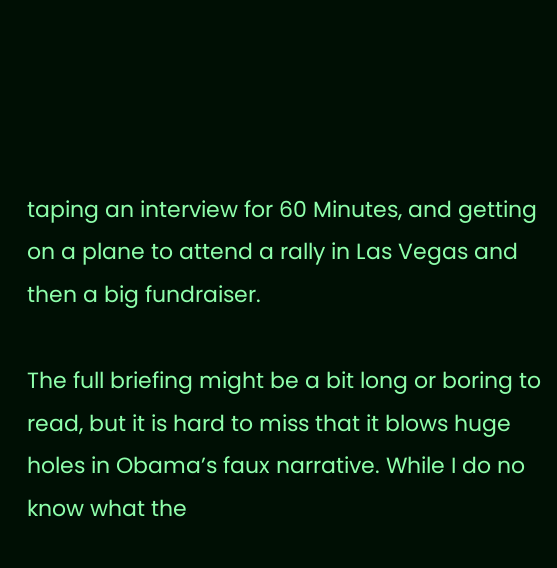taping an interview for 60 Minutes, and getting on a plane to attend a rally in Las Vegas and then a big fundraiser.

The full briefing might be a bit long or boring to read, but it is hard to miss that it blows huge holes in Obama’s faux narrative. While I do no know what the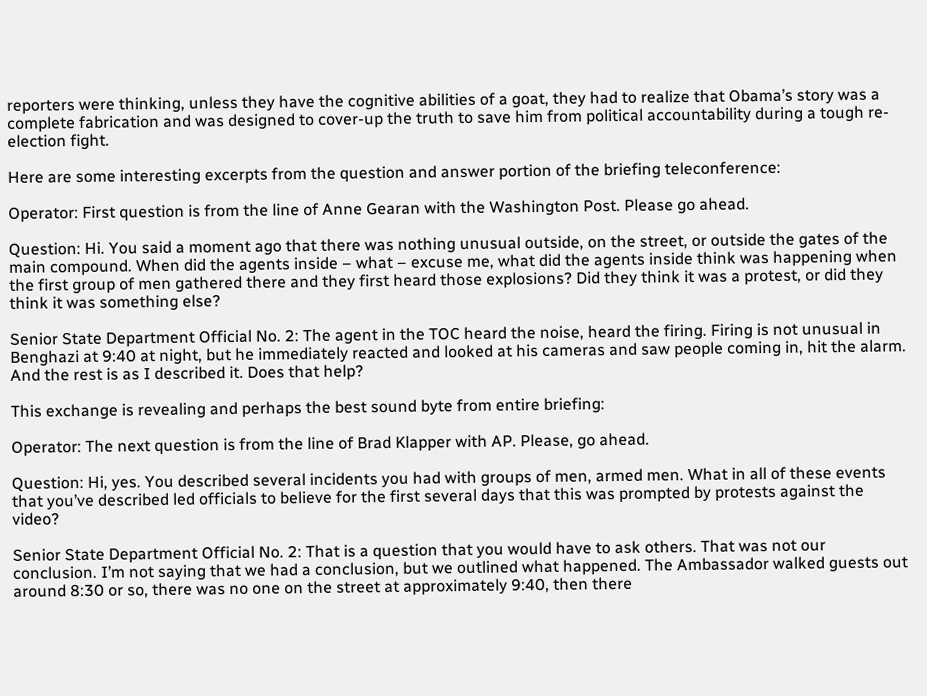reporters were thinking, unless they have the cognitive abilities of a goat, they had to realize that Obama’s story was a complete fabrication and was designed to cover-up the truth to save him from political accountability during a tough re-election fight.

Here are some interesting excerpts from the question and answer portion of the briefing teleconference:

Operator: First question is from the line of Anne Gearan with the Washington Post. Please go ahead.

Question: Hi. You said a moment ago that there was nothing unusual outside, on the street, or outside the gates of the main compound. When did the agents inside – what – excuse me, what did the agents inside think was happening when the first group of men gathered there and they first heard those explosions? Did they think it was a protest, or did they think it was something else?

Senior State Department Official No. 2: The agent in the TOC heard the noise, heard the firing. Firing is not unusual in Benghazi at 9:40 at night, but he immediately reacted and looked at his cameras and saw people coming in, hit the alarm. And the rest is as I described it. Does that help?

This exchange is revealing and perhaps the best sound byte from entire briefing:

Operator: The next question is from the line of Brad Klapper with AP. Please, go ahead.

Question: Hi, yes. You described several incidents you had with groups of men, armed men. What in all of these events that you’ve described led officials to believe for the first several days that this was prompted by protests against the video?

Senior State Department Official No. 2: That is a question that you would have to ask others. That was not our conclusion. I’m not saying that we had a conclusion, but we outlined what happened. The Ambassador walked guests out around 8:30 or so, there was no one on the street at approximately 9:40, then there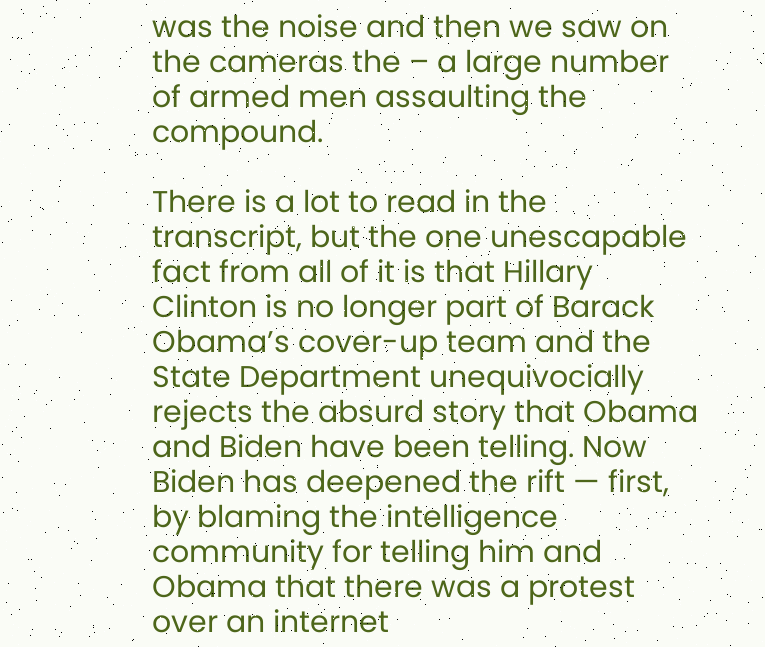was the noise and then we saw on the cameras the – a large number of armed men assaulting the compound.

There is a lot to read in the transcript, but the one unescapable fact from all of it is that Hillary Clinton is no longer part of Barack Obama’s cover-up team and the State Department unequivocially rejects the absurd story that Obama and Biden have been telling. Now Biden has deepened the rift — first, by blaming the intelligence community for telling him and Obama that there was a protest over an internet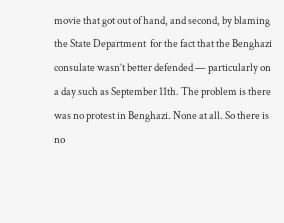movie that got out of hand, and second, by blaming the State Department  for the fact that the Benghazi consulate wasn’t better defended — particularly on a day such as September 11th. The problem is there was no protest in Benghazi. None at all. So there is no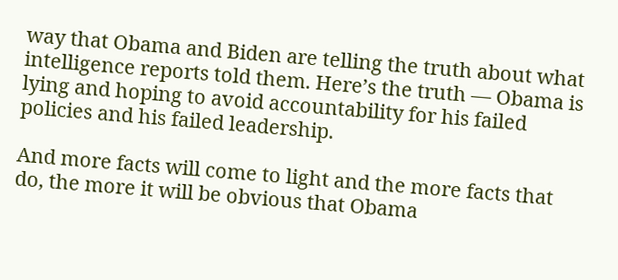way that Obama and Biden are telling the truth about what intelligence reports told them. Here’s the truth — Obama is lying and hoping to avoid accountability for his failed policies and his failed leadership.

And more facts will come to light and the more facts that do, the more it will be obvious that Obama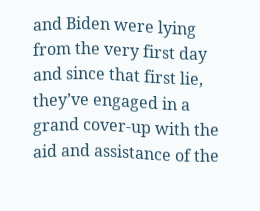and Biden were lying from the very first day and since that first lie, they’ve engaged in a grand cover-up with the aid and assistance of the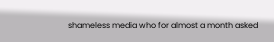shameless media who for almost a month asked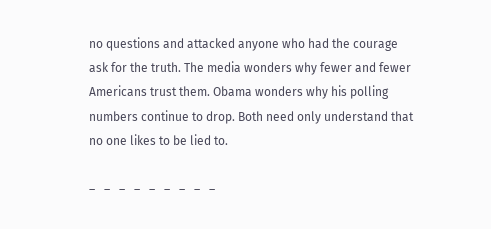no questions and attacked anyone who had the courage ask for the truth. The media wonders why fewer and fewer Americans trust them. Obama wonders why his polling numbers continue to drop. Both need only understand that no one likes to be lied to.

–   –   –   –   –   –   –   –   –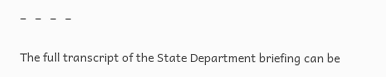–   –   –   –

The full transcript of the State Department briefing can be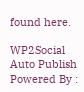found here.

WP2Social Auto Publish Powered By :